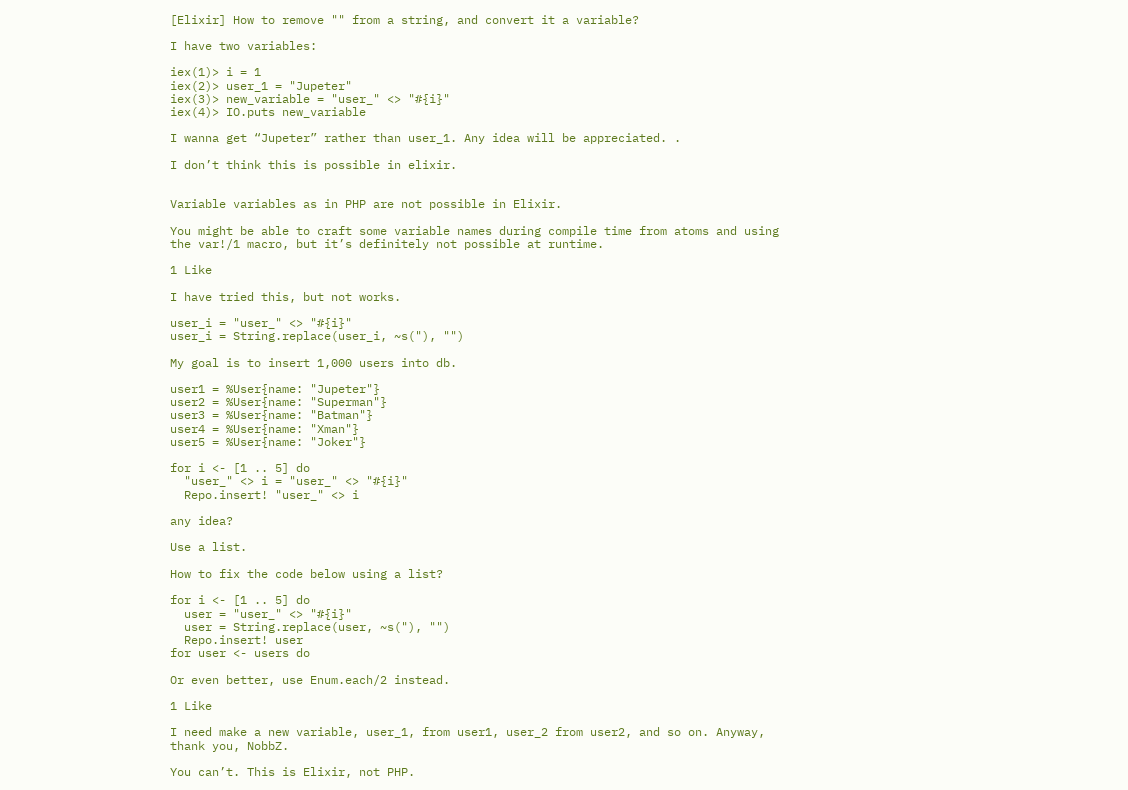[Elixir] How to remove "" from a string, and convert it a variable?

I have two variables:

iex(1)> i = 1
iex(2)> user_1 = "Jupeter"
iex(3)> new_variable = "user_" <> "#{i}"
iex(4)> IO.puts new_variable

I wanna get “Jupeter” rather than user_1. Any idea will be appreciated. .

I don’t think this is possible in elixir.


Variable variables as in PHP are not possible in Elixir.

You might be able to craft some variable names during compile time from atoms and using the var!/1 macro, but it’s definitely not possible at runtime.

1 Like

I have tried this, but not works.

user_i = "user_" <> "#{i}"
user_i = String.replace(user_i, ~s("), "")

My goal is to insert 1,000 users into db.

user1 = %User{name: "Jupeter"}
user2 = %User{name: "Superman"}
user3 = %User{name: "Batman"}
user4 = %User{name: "Xman"}
user5 = %User{name: "Joker"}

for i <- [1 .. 5] do
  "user_" <> i = "user_" <> "#{i}"
  Repo.insert! "user_" <> i

any idea?

Use a list.

How to fix the code below using a list?

for i <- [1 .. 5] do
  user = "user_" <> "#{i}"
  user = String.replace(user, ~s("), "")
  Repo.insert! user
for user <- users do

Or even better, use Enum.each/2 instead.

1 Like

I need make a new variable, user_1, from user1, user_2 from user2, and so on. Anyway, thank you, NobbZ.

You can’t. This is Elixir, not PHP.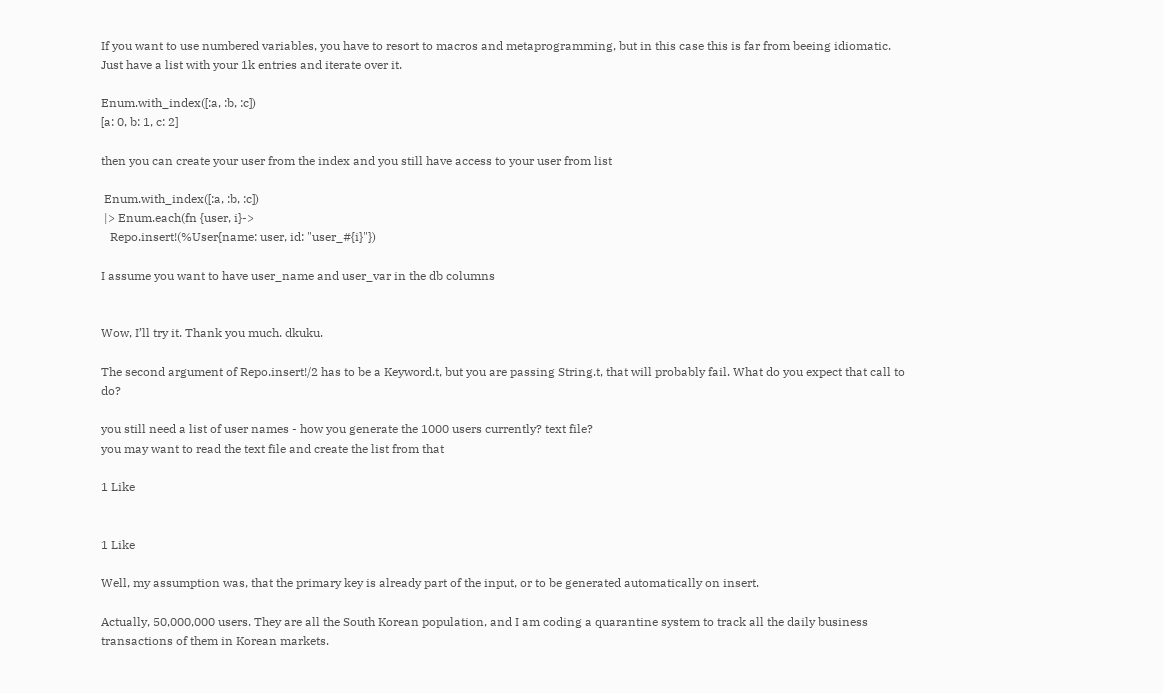If you want to use numbered variables, you have to resort to macros and metaprogramming, but in this case this is far from beeing idiomatic. Just have a list with your 1k entries and iterate over it.

Enum.with_index([:a, :b, :c])
[a: 0, b: 1, c: 2]

then you can create your user from the index and you still have access to your user from list

 Enum.with_index([:a, :b, :c])
 |> Enum.each(fn {user, i}->
   Repo.insert!(%User{name: user, id: "user_#{i}"})

I assume you want to have user_name and user_var in the db columns


Wow, I’ll try it. Thank you much. dkuku.

The second argument of Repo.insert!/2 has to be a Keyword.t, but you are passing String.t, that will probably fail. What do you expect that call to do?

you still need a list of user names - how you generate the 1000 users currently? text file?
you may want to read the text file and create the list from that

1 Like


1 Like

Well, my assumption was, that the primary key is already part of the input, or to be generated automatically on insert.

Actually, 50,000,000 users. They are all the South Korean population, and I am coding a quarantine system to track all the daily business transactions of them in Korean markets.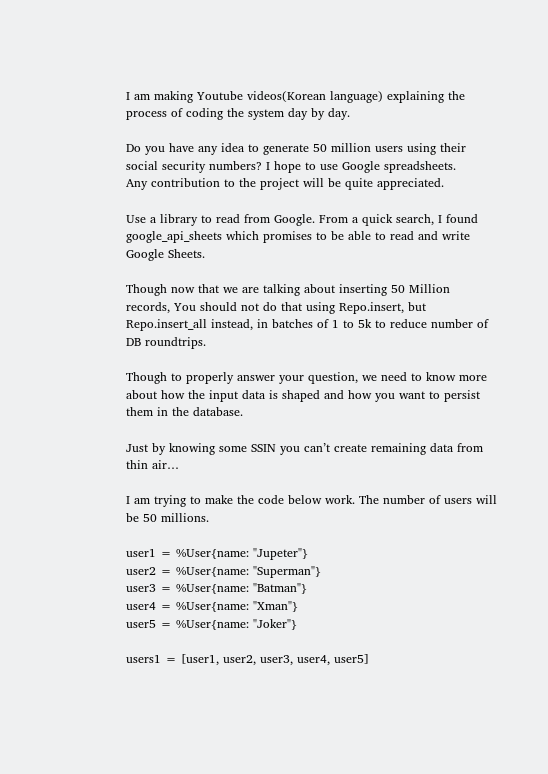I am making Youtube videos(Korean language) explaining the process of coding the system day by day.

Do you have any idea to generate 50 million users using their social security numbers? I hope to use Google spreadsheets.
Any contribution to the project will be quite appreciated.

Use a library to read from Google. From a quick search, I found google_api_sheets which promises to be able to read and write Google Sheets.

Though now that we are talking about inserting 50 Million records, You should not do that using Repo.insert, but Repo.insert_all instead, in batches of 1 to 5k to reduce number of DB roundtrips.

Though to properly answer your question, we need to know more about how the input data is shaped and how you want to persist them in the database.

Just by knowing some SSIN you can’t create remaining data from thin air…

I am trying to make the code below work. The number of users will be 50 millions.

user1 = %User{name: "Jupeter"}
user2 = %User{name: "Superman"}
user3 = %User{name: "Batman"}
user4 = %User{name: "Xman"}
user5 = %User{name: "Joker"}

users1 = [user1, user2, user3, user4, user5]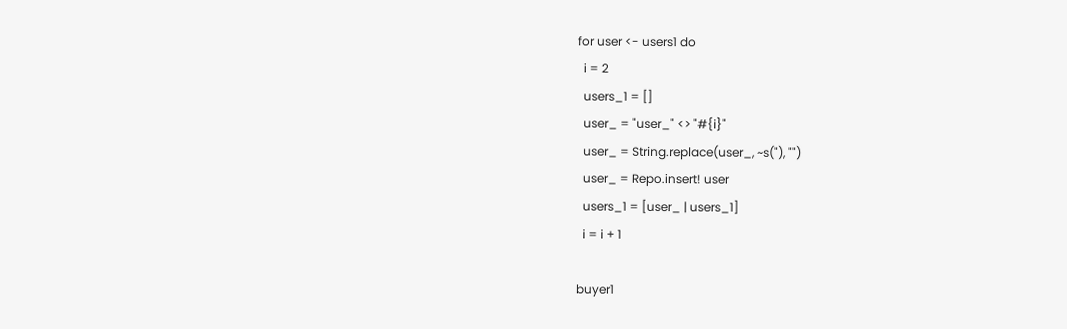for user <- users1 do
  i = 2
  users_1 = []
  user_ = "user_" <> "#{i}"
  user_ = String.replace(user_, ~s("), "")
  user_ = Repo.insert! user
  users_1 = [user_ | users_1]
  i = i + 1

buyer1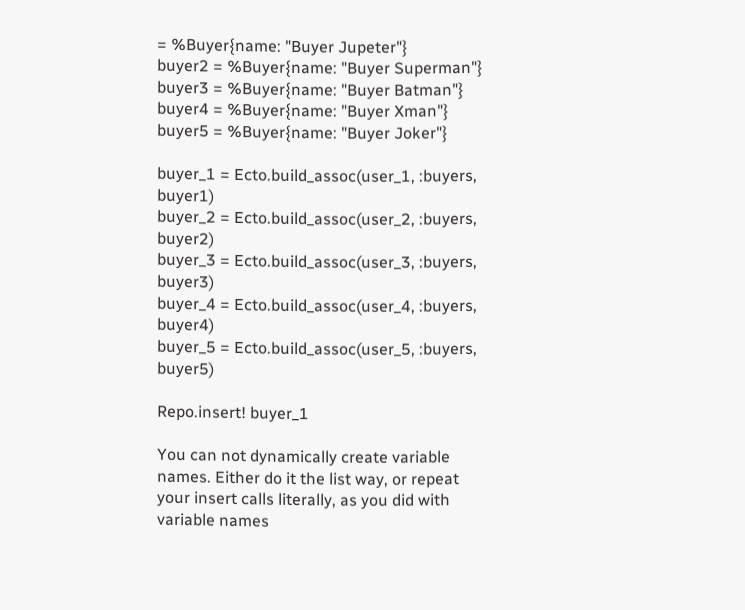= %Buyer{name: "Buyer Jupeter"}
buyer2 = %Buyer{name: "Buyer Superman"}
buyer3 = %Buyer{name: "Buyer Batman"}
buyer4 = %Buyer{name: "Buyer Xman"}
buyer5 = %Buyer{name: "Buyer Joker"}

buyer_1 = Ecto.build_assoc(user_1, :buyers, buyer1)
buyer_2 = Ecto.build_assoc(user_2, :buyers, buyer2)
buyer_3 = Ecto.build_assoc(user_3, :buyers, buyer3)
buyer_4 = Ecto.build_assoc(user_4, :buyers, buyer4)
buyer_5 = Ecto.build_assoc(user_5, :buyers, buyer5)

Repo.insert! buyer_1

You can not dynamically create variable names. Either do it the list way, or repeat your insert calls literally, as you did with variable names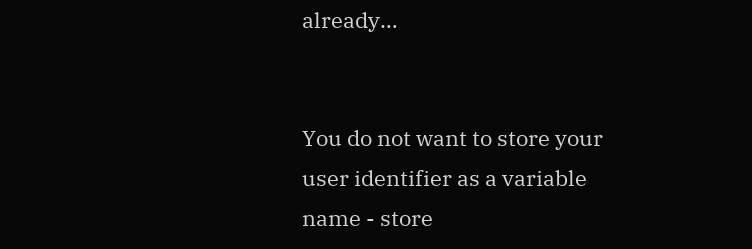already…


You do not want to store your user identifier as a variable name - store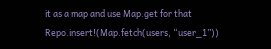it as a map and use Map.get for that
Repo.insert!(Map.fetch(users, “user_1”))